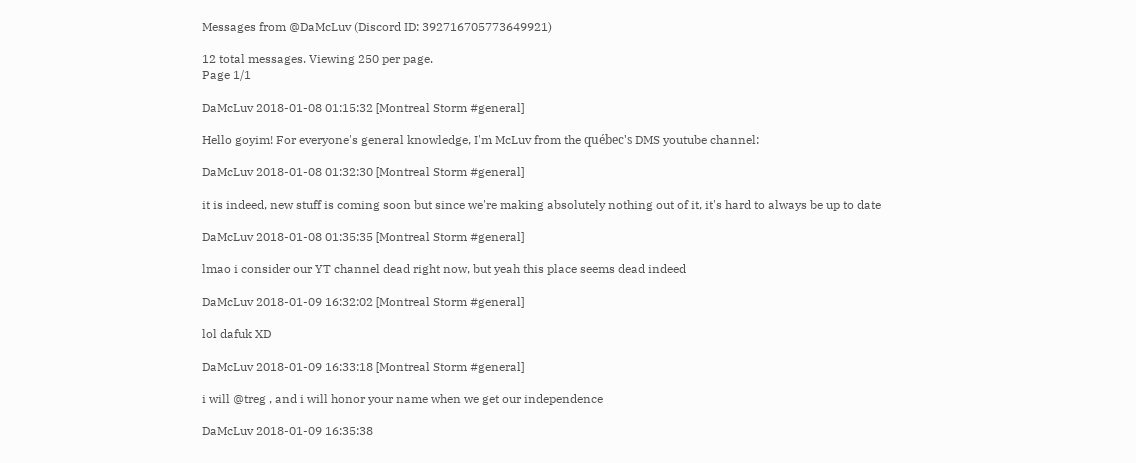Messages from @DaMcLuv (Discord ID: 392716705773649921)

12 total messages. Viewing 250 per page.
Page 1/1

DaMcLuv 2018-01-08 01:15:32 [Montreal Storm #general]

Hello goyim! For everyone's general knowledge, I'm McLuv from the québec's DMS youtube channel:

DaMcLuv 2018-01-08 01:32:30 [Montreal Storm #general]

it is indeed, new stuff is coming soon but since we're making absolutely nothing out of it, it's hard to always be up to date

DaMcLuv 2018-01-08 01:35:35 [Montreal Storm #general]

lmao i consider our YT channel dead right now, but yeah this place seems dead indeed

DaMcLuv 2018-01-09 16:32:02 [Montreal Storm #general]

lol dafuk XD

DaMcLuv 2018-01-09 16:33:18 [Montreal Storm #general]

i will @treg , and i will honor your name when we get our independence

DaMcLuv 2018-01-09 16:35:38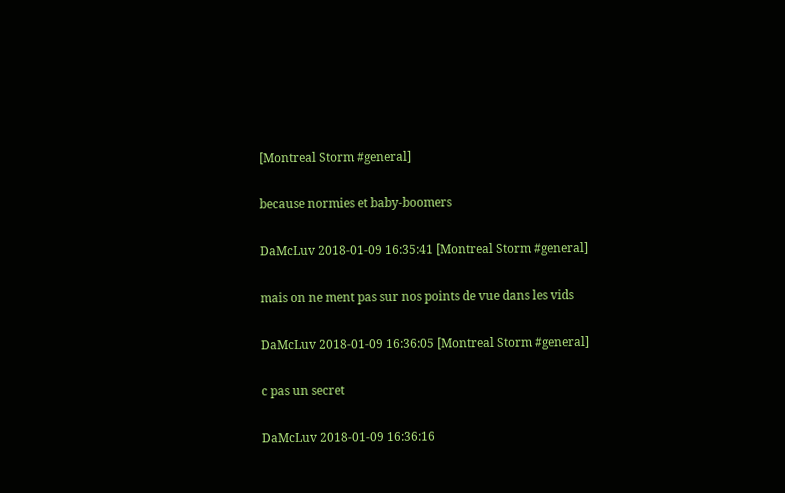[Montreal Storm #general]

because normies et baby-boomers

DaMcLuv 2018-01-09 16:35:41 [Montreal Storm #general]

mais on ne ment pas sur nos points de vue dans les vids

DaMcLuv 2018-01-09 16:36:05 [Montreal Storm #general]

c pas un secret

DaMcLuv 2018-01-09 16:36:16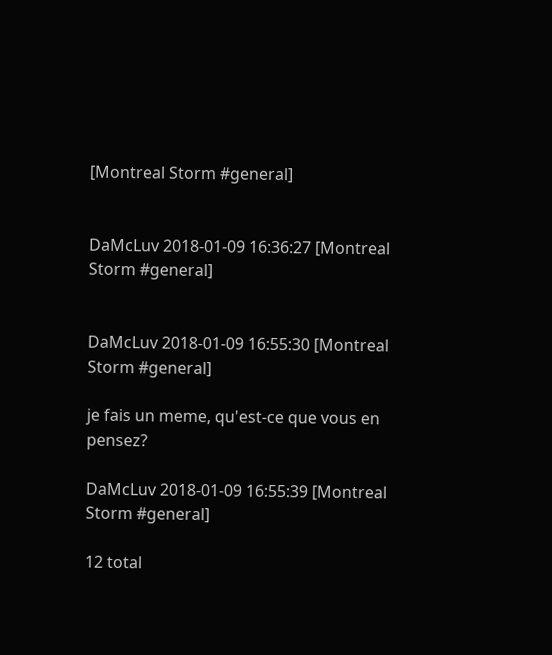[Montreal Storm #general]


DaMcLuv 2018-01-09 16:36:27 [Montreal Storm #general]


DaMcLuv 2018-01-09 16:55:30 [Montreal Storm #general]

je fais un meme, qu'est-ce que vous en pensez?

DaMcLuv 2018-01-09 16:55:39 [Montreal Storm #general]

12 total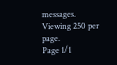messages. Viewing 250 per page.
Page 1/1